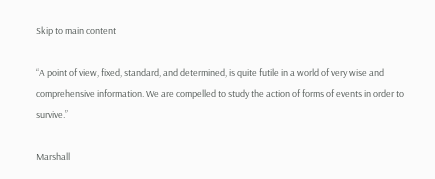Skip to main content

“A point of view, fixed, standard, and determined, is quite futile in a world of very wise and comprehensive information. We are compelled to study the action of forms of events in order to survive.”

Marshall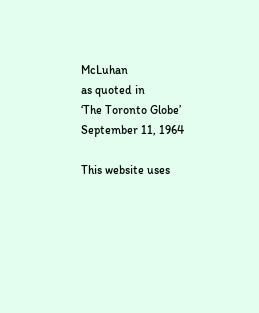McLuhan
as quoted in
‘The Toronto Globe’
September 11, 1964

This website uses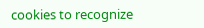cookies to recognize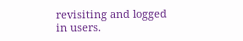revisiting and logged in users.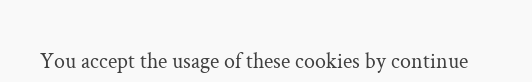You accept the usage of these cookies by continue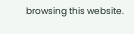browsing this website.